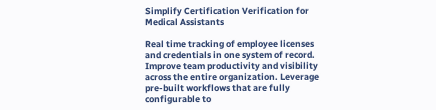Simplify Certification Verification for Medical Assistants

Real time tracking of employee licenses and credentials in one system of record. Improve team productivity and visibility across the entire organization. Leverage pre-built workflows that are fully configurable to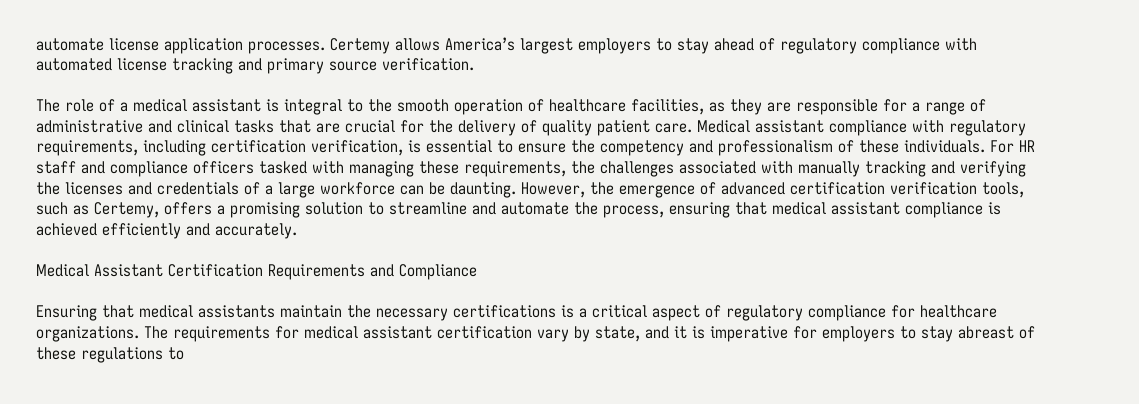automate license application processes. Certemy allows America’s largest employers to stay ahead of regulatory compliance with automated license tracking and primary source verification.

The role of a medical assistant is integral to the smooth operation of healthcare facilities, as they are responsible for a range of administrative and clinical tasks that are crucial for the delivery of quality patient care. Medical assistant compliance with regulatory requirements, including certification verification, is essential to ensure the competency and professionalism of these individuals. For HR staff and compliance officers tasked with managing these requirements, the challenges associated with manually tracking and verifying the licenses and credentials of a large workforce can be daunting. However, the emergence of advanced certification verification tools, such as Certemy, offers a promising solution to streamline and automate the process, ensuring that medical assistant compliance is achieved efficiently and accurately.

Medical Assistant Certification Requirements and Compliance

Ensuring that medical assistants maintain the necessary certifications is a critical aspect of regulatory compliance for healthcare organizations. The requirements for medical assistant certification vary by state, and it is imperative for employers to stay abreast of these regulations to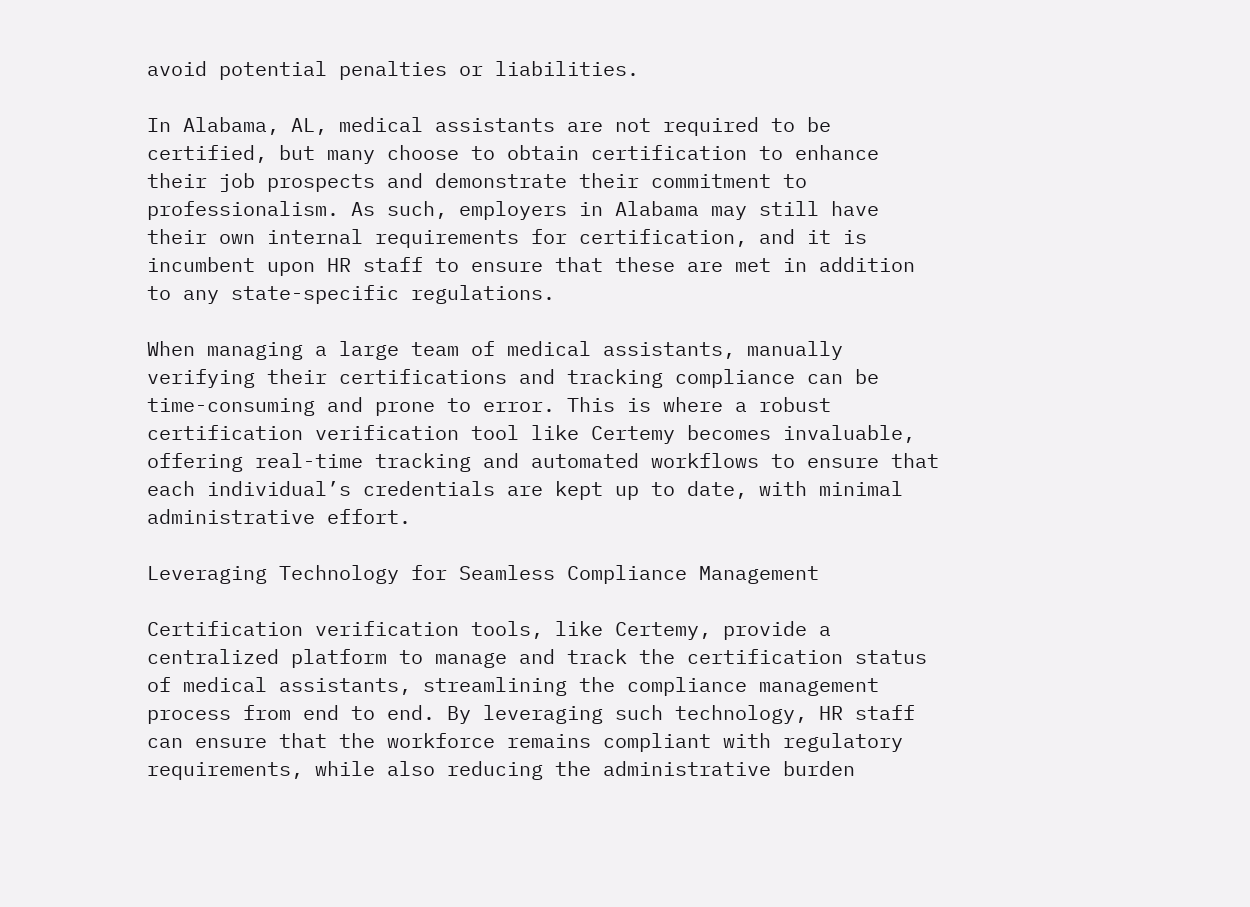avoid potential penalties or liabilities.

In Alabama, AL, medical assistants are not required to be certified, but many choose to obtain certification to enhance their job prospects and demonstrate their commitment to professionalism. As such, employers in Alabama may still have their own internal requirements for certification, and it is incumbent upon HR staff to ensure that these are met in addition to any state-specific regulations.

When managing a large team of medical assistants, manually verifying their certifications and tracking compliance can be time-consuming and prone to error. This is where a robust certification verification tool like Certemy becomes invaluable, offering real-time tracking and automated workflows to ensure that each individual’s credentials are kept up to date, with minimal administrative effort.

Leveraging Technology for Seamless Compliance Management

Certification verification tools, like Certemy, provide a centralized platform to manage and track the certification status of medical assistants, streamlining the compliance management process from end to end. By leveraging such technology, HR staff can ensure that the workforce remains compliant with regulatory requirements, while also reducing the administrative burden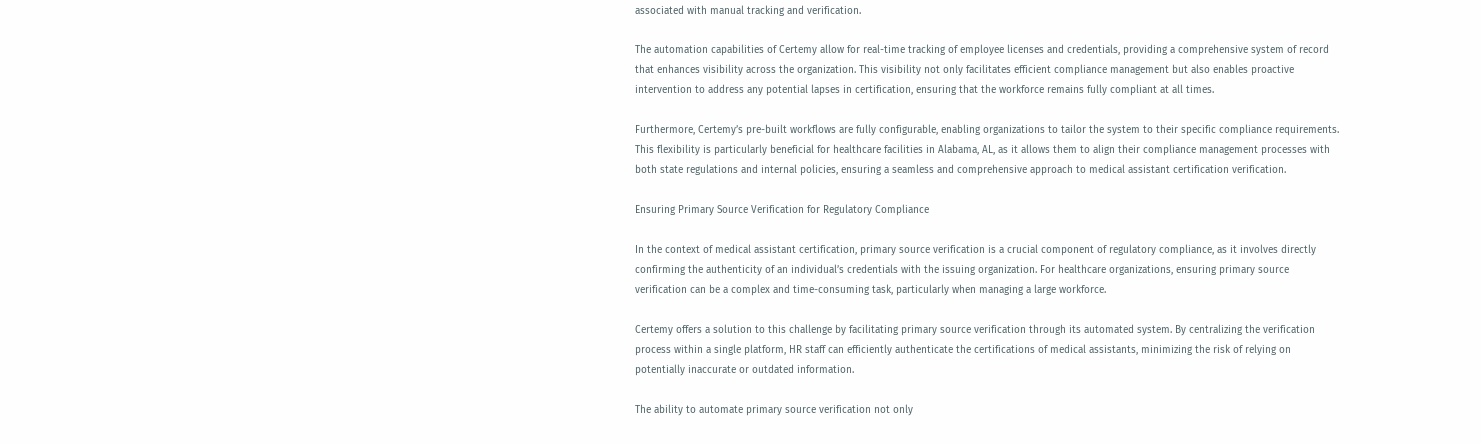associated with manual tracking and verification.

The automation capabilities of Certemy allow for real-time tracking of employee licenses and credentials, providing a comprehensive system of record that enhances visibility across the organization. This visibility not only facilitates efficient compliance management but also enables proactive intervention to address any potential lapses in certification, ensuring that the workforce remains fully compliant at all times.

Furthermore, Certemy’s pre-built workflows are fully configurable, enabling organizations to tailor the system to their specific compliance requirements. This flexibility is particularly beneficial for healthcare facilities in Alabama, AL, as it allows them to align their compliance management processes with both state regulations and internal policies, ensuring a seamless and comprehensive approach to medical assistant certification verification.

Ensuring Primary Source Verification for Regulatory Compliance

In the context of medical assistant certification, primary source verification is a crucial component of regulatory compliance, as it involves directly confirming the authenticity of an individual’s credentials with the issuing organization. For healthcare organizations, ensuring primary source verification can be a complex and time-consuming task, particularly when managing a large workforce.

Certemy offers a solution to this challenge by facilitating primary source verification through its automated system. By centralizing the verification process within a single platform, HR staff can efficiently authenticate the certifications of medical assistants, minimizing the risk of relying on potentially inaccurate or outdated information.

The ability to automate primary source verification not only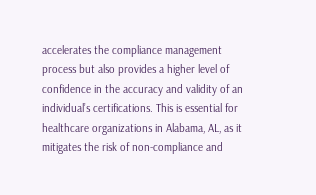accelerates the compliance management process but also provides a higher level of confidence in the accuracy and validity of an individual’s certifications. This is essential for healthcare organizations in Alabama, AL, as it mitigates the risk of non-compliance and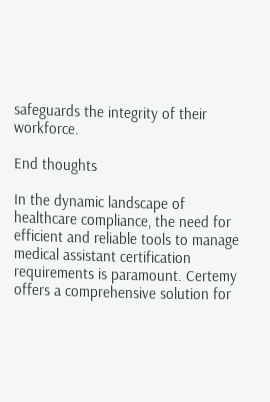safeguards the integrity of their workforce.

End thoughts

In the dynamic landscape of healthcare compliance, the need for efficient and reliable tools to manage medical assistant certification requirements is paramount. Certemy offers a comprehensive solution for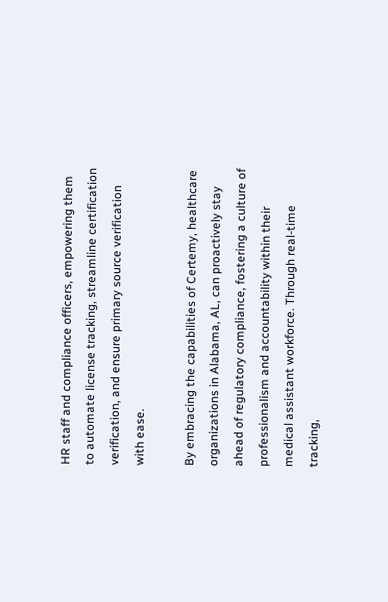HR staff and compliance officers, empowering them to automate license tracking, streamline certification verification, and ensure primary source verification with ease.

By embracing the capabilities of Certemy, healthcare organizations in Alabama, AL, can proactively stay ahead of regulatory compliance, fostering a culture of professionalism and accountability within their medical assistant workforce. Through real-time tracking,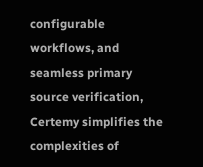configurable workflows, and seamless primary source verification, Certemy simplifies the complexities of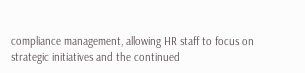compliance management, allowing HR staff to focus on strategic initiatives and the continued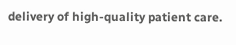delivery of high-quality patient care.